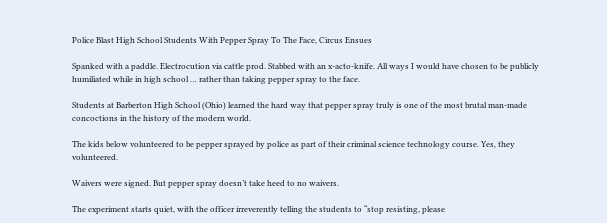Police Blast High School Students With Pepper Spray To The Face, Circus Ensues

Spanked with a paddle. Electrocution via cattle prod. Stabbed with an x-acto-knife. All ways I would have chosen to be publicly humiliated while in high school … rather than taking pepper spray to the face.

Students at Barberton High School (Ohio) learned the hard way that pepper spray truly is one of the most brutal man-made concoctions in the history of the modern world.

The kids below volunteered to be pepper sprayed by police as part of their criminal science technology course. Yes, they volunteered.

Waivers were signed. But pepper spray doesn’t take heed to no waivers.

The experiment starts quiet, with the officer irreverently telling the students to “stop resisting, please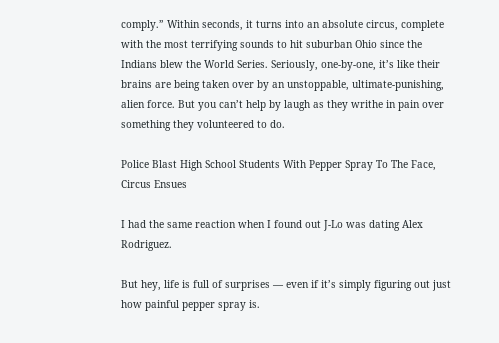comply.” Within seconds, it turns into an absolute circus, complete with the most terrifying sounds to hit suburban Ohio since the Indians blew the World Series. Seriously, one-by-one, it’s like their brains are being taken over by an unstoppable, ultimate-punishing, alien force. But you can’t help by laugh as they writhe in pain over something they volunteered to do.

Police Blast High School Students With Pepper Spray To The Face, Circus Ensues

I had the same reaction when I found out J-Lo was dating Alex Rodriguez.

But hey, life is full of surprises — even if it’s simply figuring out just how painful pepper spray is.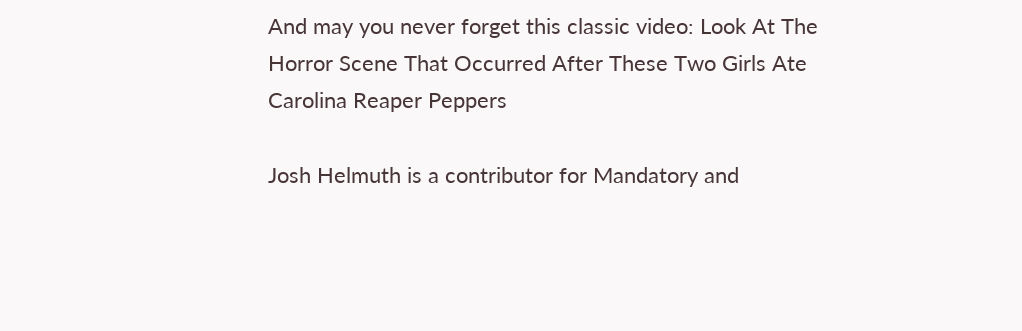And may you never forget this classic video: Look At The Horror Scene That Occurred After These Two Girls Ate Carolina Reaper Peppers

Josh Helmuth is a contributor for Mandatory and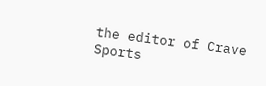the editor of Crave Sports